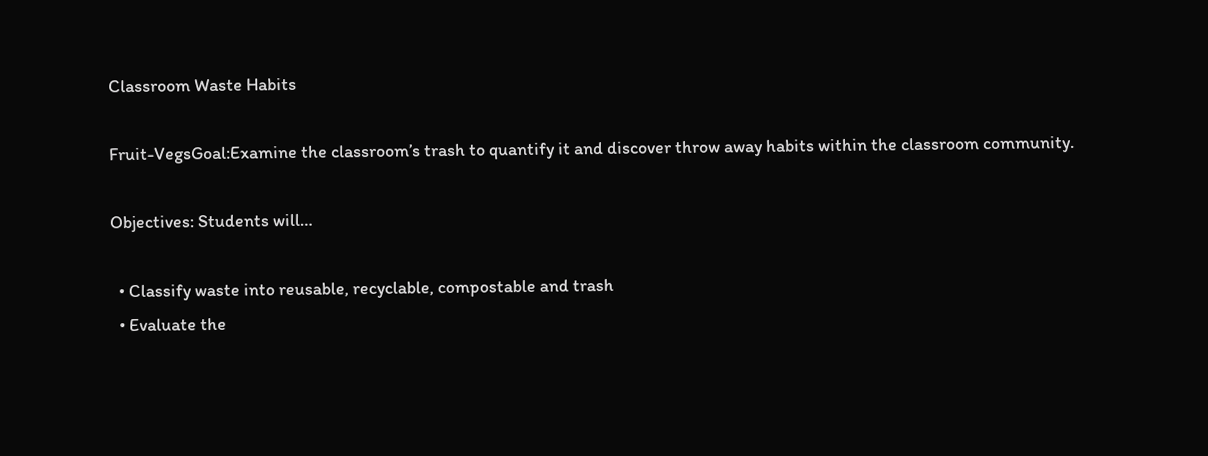Classroom Waste Habits

Fruit-VegsGoal:Examine the classroom’s trash to quantify it and discover throw away habits within the classroom community.

Objectives: Students will…

  • Classify waste into reusable, recyclable, compostable and trash
  • Evaluate the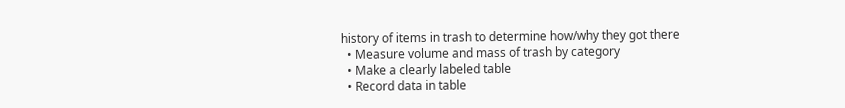history of items in trash to determine how/why they got there
  • Measure volume and mass of trash by category
  • Make a clearly labeled table
  • Record data in table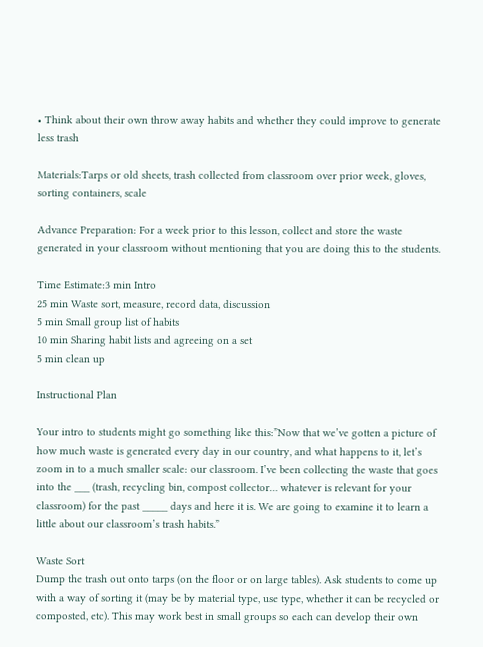• Think about their own throw away habits and whether they could improve to generate less trash

Materials:Tarps or old sheets, trash collected from classroom over prior week, gloves, sorting containers, scale

Advance Preparation: For a week prior to this lesson, collect and store the waste generated in your classroom without mentioning that you are doing this to the students.

Time Estimate:3 min Intro
25 min Waste sort, measure, record data, discussion
5 min Small group list of habits
10 min Sharing habit lists and agreeing on a set
5 min clean up

Instructional Plan

Your intro to students might go something like this:”Now that we’ve gotten a picture of how much waste is generated every day in our country, and what happens to it, let’s zoom in to a much smaller scale: our classroom. I’ve been collecting the waste that goes into the ___ (trash, recycling bin, compost collector… whatever is relevant for your classroom) for the past _____ days and here it is. We are going to examine it to learn a little about our classroom’s trash habits.”

Waste Sort
Dump the trash out onto tarps (on the floor or on large tables). Ask students to come up with a way of sorting it (may be by material type, use type, whether it can be recycled or composted, etc). This may work best in small groups so each can develop their own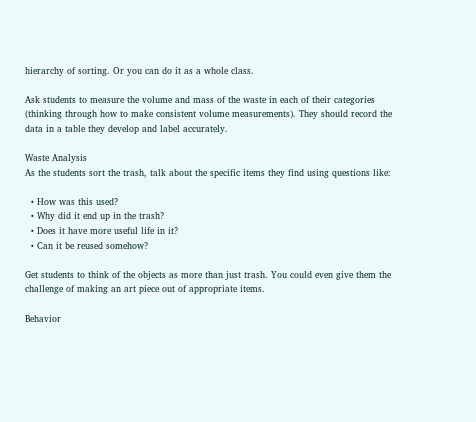hierarchy of sorting. Or you can do it as a whole class.

Ask students to measure the volume and mass of the waste in each of their categories (thinking through how to make consistent volume measurements). They should record the data in a table they develop and label accurately.

Waste Analysis
As the students sort the trash, talk about the specific items they find using questions like:

  • How was this used?
  • Why did it end up in the trash?
  • Does it have more useful life in it?
  • Can it be reused somehow?

Get students to think of the objects as more than just trash. You could even give them the challenge of making an art piece out of appropriate items.

Behavior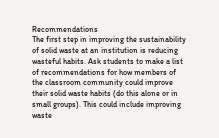Recommendations
The first step in improving the sustainability of solid waste at an institution is reducing wasteful habits. Ask students to make a list of recommendations for how members of the classroom community could improve their solid waste habits (do this alone or in small groups). This could include improving waste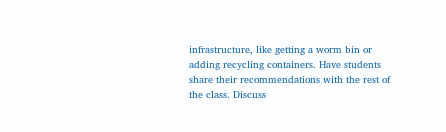infrastructure, like getting a worm bin or adding recycling containers. Have students share their recommendations with the rest of the class. Discuss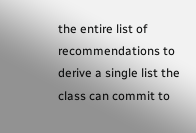the entire list of recommendations to derive a single list the class can commit to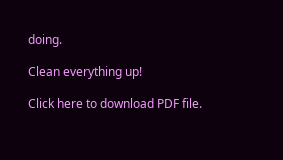doing.

Clean everything up!

Click here to download PDF file.